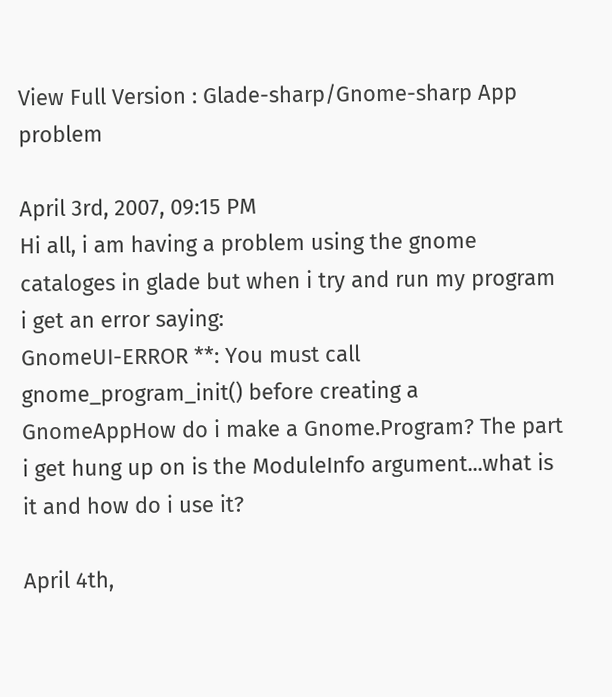View Full Version : Glade-sharp/Gnome-sharp App problem

April 3rd, 2007, 09:15 PM
Hi all, i am having a problem using the gnome cataloges in glade but when i try and run my program i get an error saying:
GnomeUI-ERROR **: You must call gnome_program_init() before creating a GnomeAppHow do i make a Gnome.Program? The part i get hung up on is the ModuleInfo argument...what is it and how do i use it?

April 4th,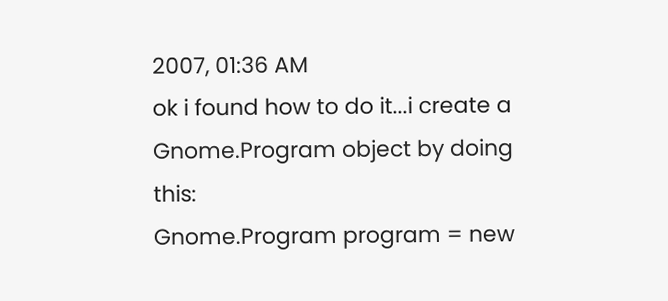2007, 01:36 AM
ok i found how to do it...i create a Gnome.Program object by doing this:
Gnome.Program program = new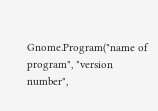Gnome.Program("name of program", "version number",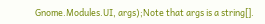Gnome.Modules.UI, args);Note that args is a string[].